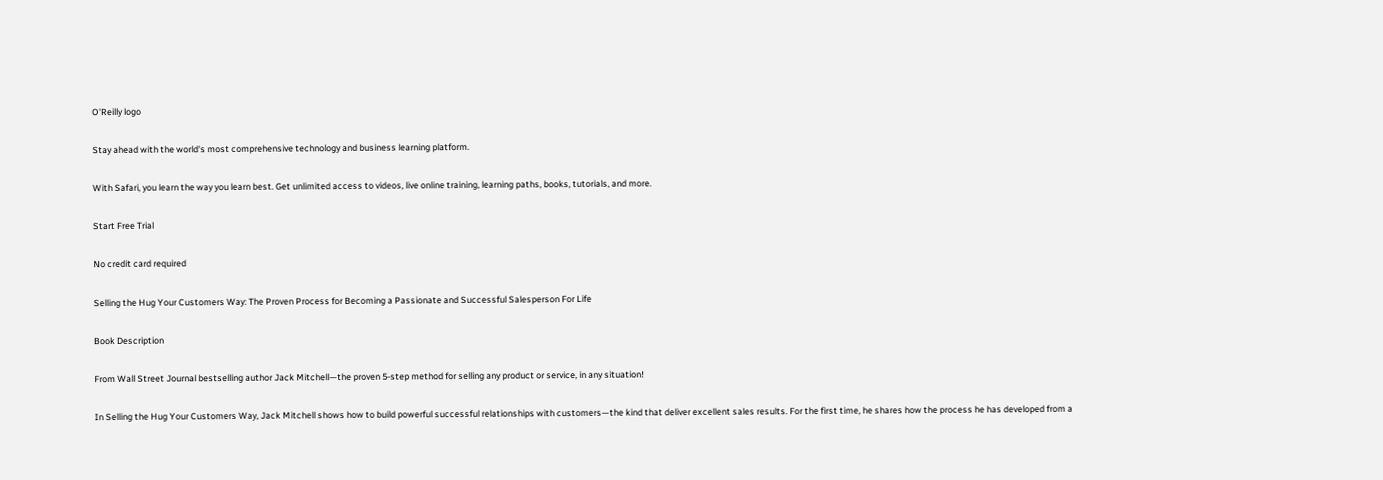O'Reilly logo

Stay ahead with the world's most comprehensive technology and business learning platform.

With Safari, you learn the way you learn best. Get unlimited access to videos, live online training, learning paths, books, tutorials, and more.

Start Free Trial

No credit card required

Selling the Hug Your Customers Way: The Proven Process for Becoming a Passionate and Successful Salesperson For Life

Book Description

From Wall Street Journal bestselling author Jack Mitchell—the proven 5-step method for selling any product or service, in any situation!

In Selling the Hug Your Customers Way, Jack Mitchell shows how to build powerful successful relationships with customers—the kind that deliver excellent sales results. For the first time, he shares how the process he has developed from a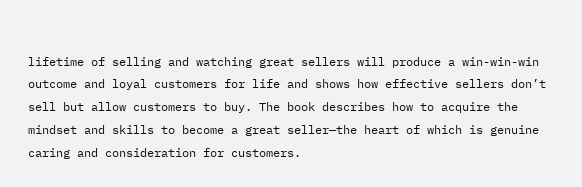lifetime of selling and watching great sellers will produce a win-win-win outcome and loyal customers for life and shows how effective sellers don’t sell but allow customers to buy. The book describes how to acquire the mindset and skills to become a great seller—the heart of which is genuine caring and consideration for customers.